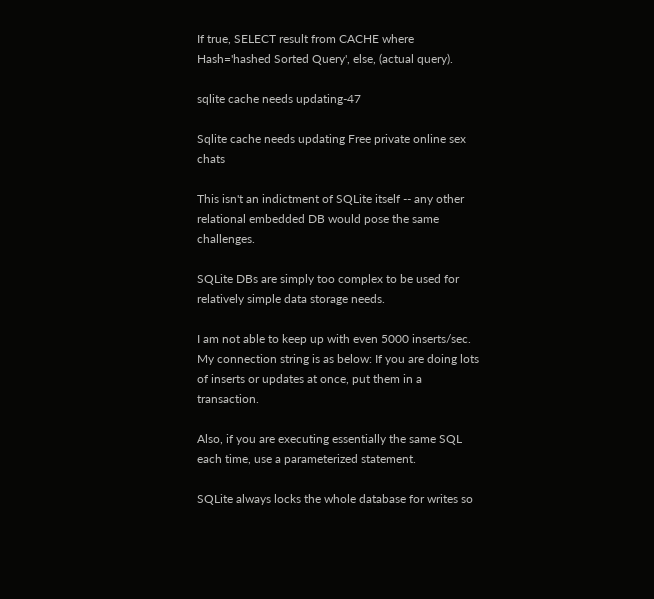If true, SELECT result from CACHE where Hash='hashed Sorted Query', else, (actual query).

sqlite cache needs updating-47

Sqlite cache needs updating Free private online sex chats

This isn't an indictment of SQLite itself -- any other relational embedded DB would pose the same challenges.

SQLite DBs are simply too complex to be used for relatively simple data storage needs.

I am not able to keep up with even 5000 inserts/sec. My connection string is as below: If you are doing lots of inserts or updates at once, put them in a transaction.

Also, if you are executing essentially the same SQL each time, use a parameterized statement.

SQLite always locks the whole database for writes so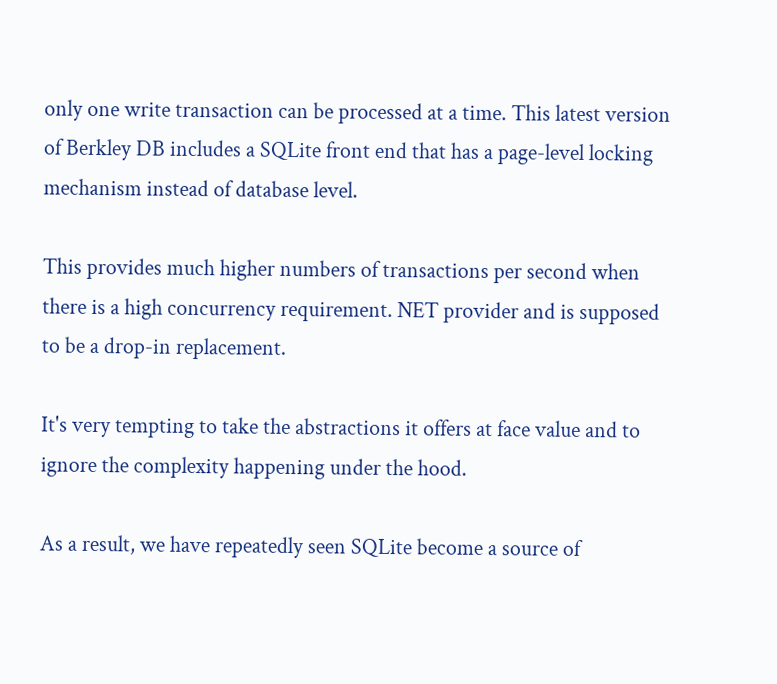only one write transaction can be processed at a time. This latest version of Berkley DB includes a SQLite front end that has a page-level locking mechanism instead of database level.

This provides much higher numbers of transactions per second when there is a high concurrency requirement. NET provider and is supposed to be a drop-in replacement.

It's very tempting to take the abstractions it offers at face value and to ignore the complexity happening under the hood.

As a result, we have repeatedly seen SQLite become a source of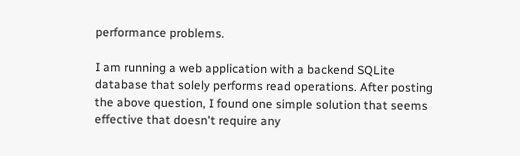performance problems.

I am running a web application with a backend SQLite database that solely performs read operations. After posting the above question, I found one simple solution that seems effective that doesn't require any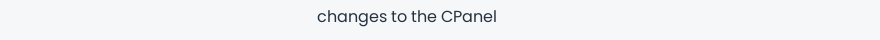changes to the CPanel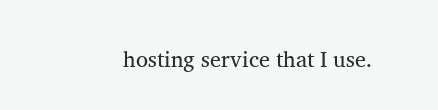hosting service that I use.